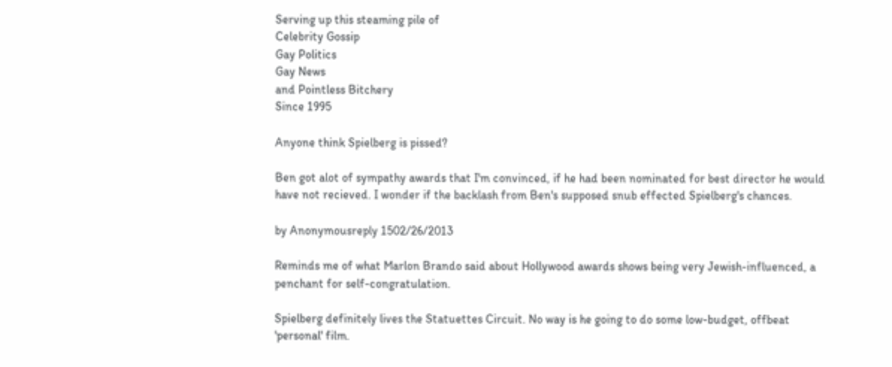Serving up this steaming pile of
Celebrity Gossip
Gay Politics
Gay News
and Pointless Bitchery
Since 1995

Anyone think Spielberg is pissed?

Ben got alot of sympathy awards that I'm convinced, if he had been nominated for best director he would have not recieved. I wonder if the backlash from Ben's supposed snub effected Spielberg's chances.

by Anonymousreply 1502/26/2013

Reminds me of what Marlon Brando said about Hollywood awards shows being very Jewish-influenced, a penchant for self-congratulation.

Spielberg definitely lives the Statuettes Circuit. No way is he going to do some low-budget, offbeat 'personal' film.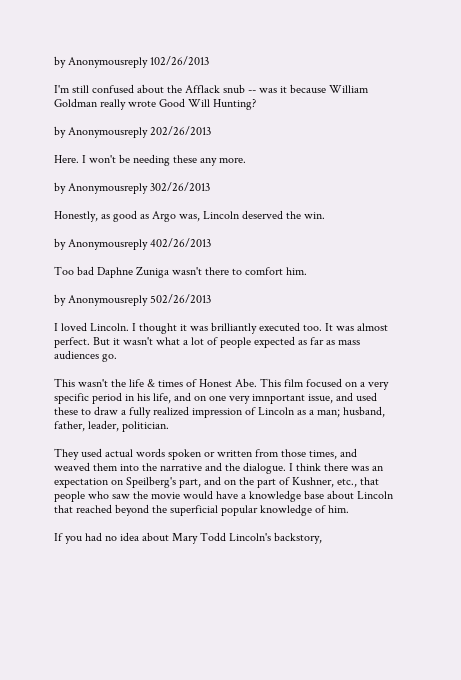by Anonymousreply 102/26/2013

I'm still confused about the Afflack snub -- was it because William Goldman really wrote Good Will Hunting?

by Anonymousreply 202/26/2013

Here. I won't be needing these any more.

by Anonymousreply 302/26/2013

Honestly, as good as Argo was, Lincoln deserved the win.

by Anonymousreply 402/26/2013

Too bad Daphne Zuniga wasn't there to comfort him.

by Anonymousreply 502/26/2013

I loved Lincoln. I thought it was brilliantly executed too. It was almost perfect. But it wasn't what a lot of people expected as far as mass audiences go.

This wasn't the life & times of Honest Abe. This film focused on a very specific period in his life, and on one very imnportant issue, and used these to draw a fully realized impression of Lincoln as a man; husband, father, leader, politician.

They used actual words spoken or written from those times, and weaved them into the narrative and the dialogue. I think there was an expectation on Speilberg's part, and on the part of Kushner, etc., that people who saw the movie would have a knowledge base about Lincoln that reached beyond the superficial popular knowledge of him.

If you had no idea about Mary Todd Lincoln's backstory,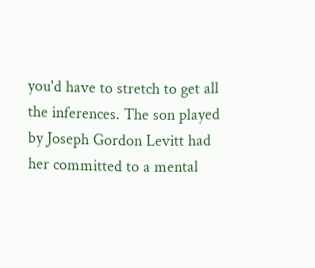you'd have to stretch to get all the inferences. The son played by Joseph Gordon Levitt had her committed to a mental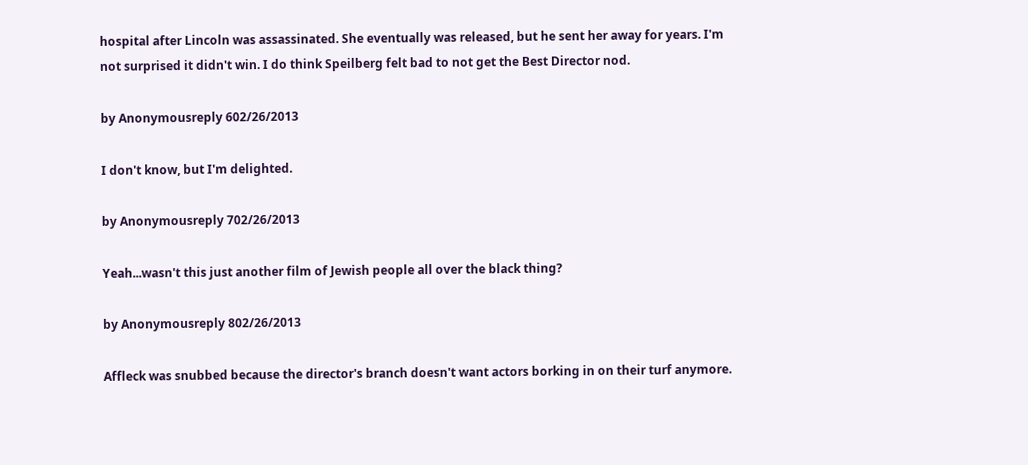hospital after Lincoln was assassinated. She eventually was released, but he sent her away for years. I'm not surprised it didn't win. I do think Speilberg felt bad to not get the Best Director nod.

by Anonymousreply 602/26/2013

I don't know, but I'm delighted.

by Anonymousreply 702/26/2013

Yeah...wasn't this just another film of Jewish people all over the black thing?

by Anonymousreply 802/26/2013

Affleck was snubbed because the director's branch doesn't want actors borking in on their turf anymore.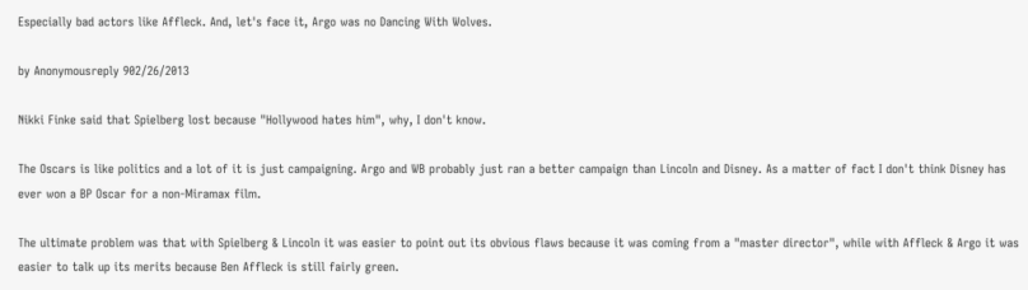Especially bad actors like Affleck. And, let's face it, Argo was no Dancing With Wolves.

by Anonymousreply 902/26/2013

Nikki Finke said that Spielberg lost because "Hollywood hates him", why, I don't know.

The Oscars is like politics and a lot of it is just campaigning. Argo and WB probably just ran a better campaign than Lincoln and Disney. As a matter of fact I don't think Disney has ever won a BP Oscar for a non-Miramax film.

The ultimate problem was that with Spielberg & Lincoln it was easier to point out its obvious flaws because it was coming from a "master director", while with Affleck & Argo it was easier to talk up its merits because Ben Affleck is still fairly green.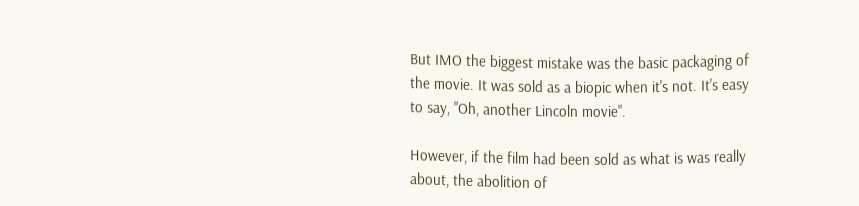But IMO the biggest mistake was the basic packaging of the movie. It was sold as a biopic when it's not. It's easy to say, "Oh, another Lincoln movie".

However, if the film had been sold as what is was really about, the abolition of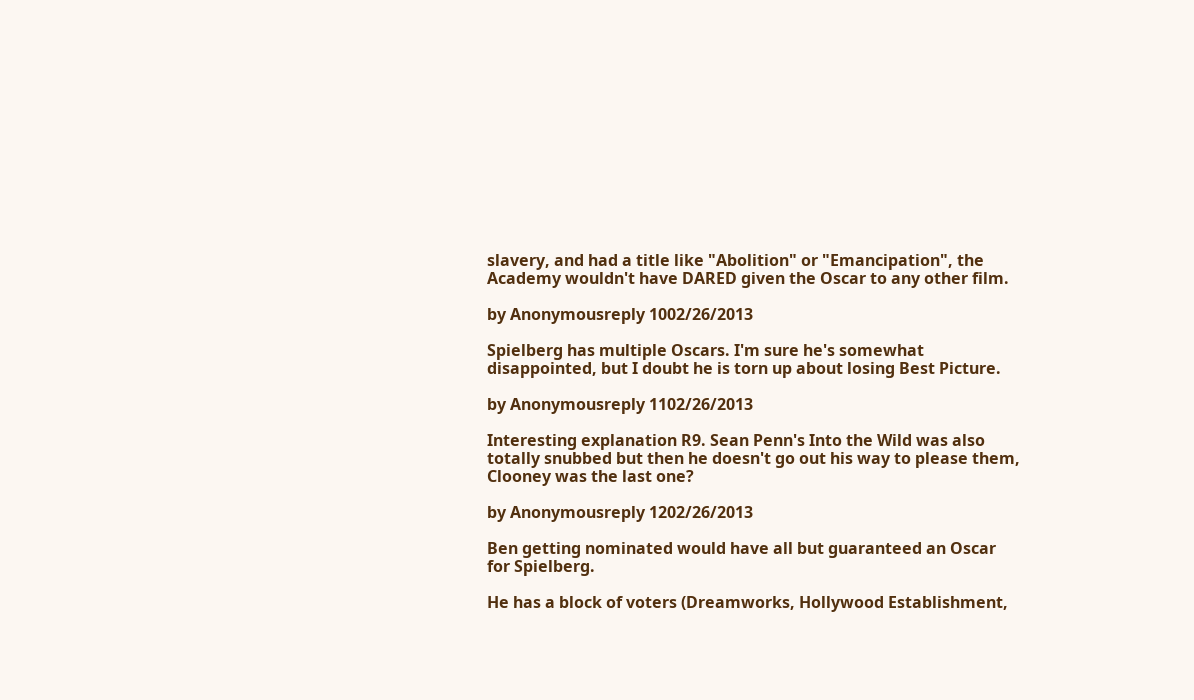slavery, and had a title like "Abolition" or "Emancipation", the Academy wouldn't have DARED given the Oscar to any other film.

by Anonymousreply 1002/26/2013

Spielberg has multiple Oscars. I'm sure he's somewhat disappointed, but I doubt he is torn up about losing Best Picture.

by Anonymousreply 1102/26/2013

Interesting explanation R9. Sean Penn's Into the Wild was also totally snubbed but then he doesn't go out his way to please them, Clooney was the last one?

by Anonymousreply 1202/26/2013

Ben getting nominated would have all but guaranteed an Oscar for Spielberg.

He has a block of voters (Dreamworks, Hollywood Establishment,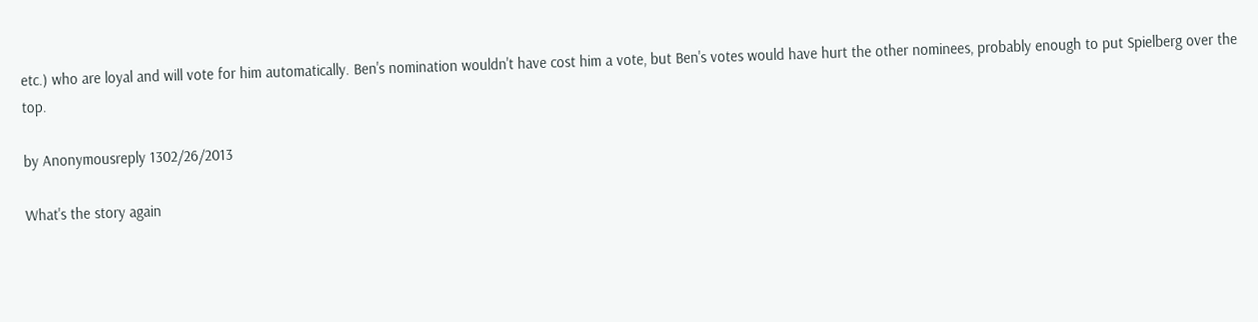etc.) who are loyal and will vote for him automatically. Ben's nomination wouldn't have cost him a vote, but Ben's votes would have hurt the other nominees, probably enough to put Spielberg over the top.

by Anonymousreply 1302/26/2013

What's the story again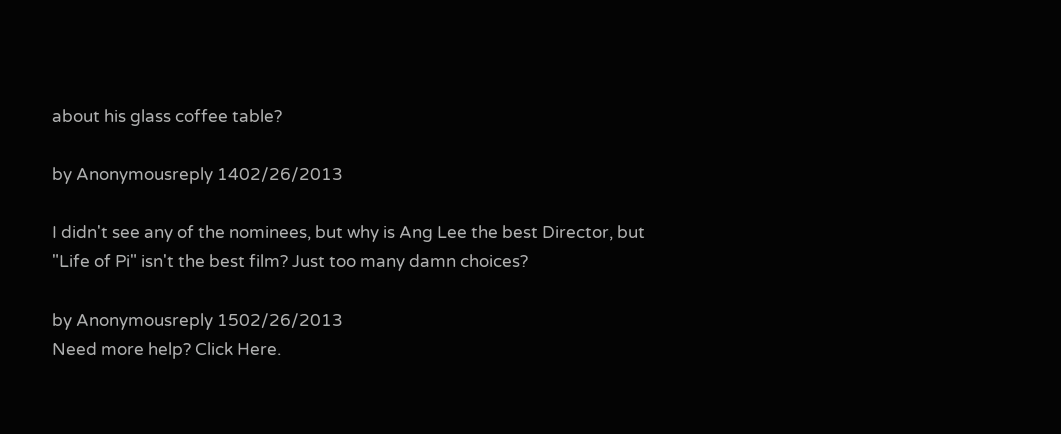about his glass coffee table?

by Anonymousreply 1402/26/2013

I didn't see any of the nominees, but why is Ang Lee the best Director, but "Life of Pi" isn't the best film? Just too many damn choices?

by Anonymousreply 1502/26/2013
Need more help? Click Here.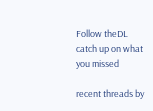Follow theDL catch up on what you missed

recent threads by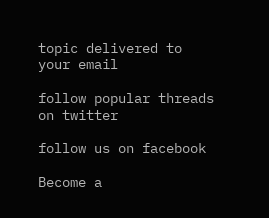topic delivered to your email

follow popular threads on twitter

follow us on facebook

Become a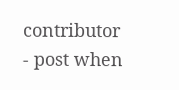contributor - post when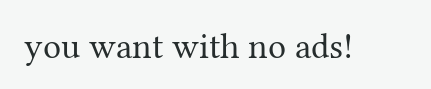you want with no ads!